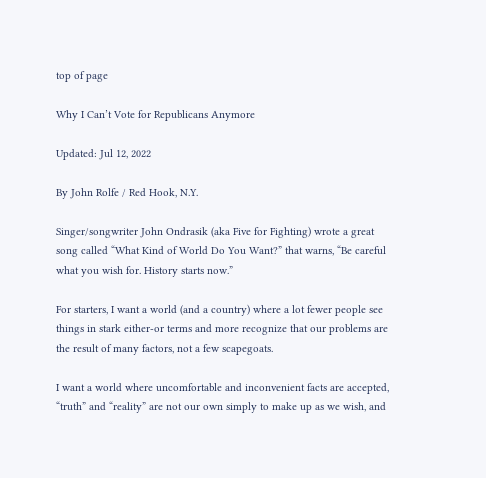top of page

Why I Can’t Vote for Republicans Anymore

Updated: Jul 12, 2022

By John Rolfe / Red Hook, N.Y.

Singer/songwriter John Ondrasik (aka Five for Fighting) wrote a great song called “What Kind of World Do You Want?” that warns, “Be careful what you wish for. History starts now.”

For starters, I want a world (and a country) where a lot fewer people see things in stark either-or terms and more recognize that our problems are the result of many factors, not a few scapegoats.

I want a world where uncomfortable and inconvenient facts are accepted, “truth” and “reality” are not our own simply to make up as we wish, and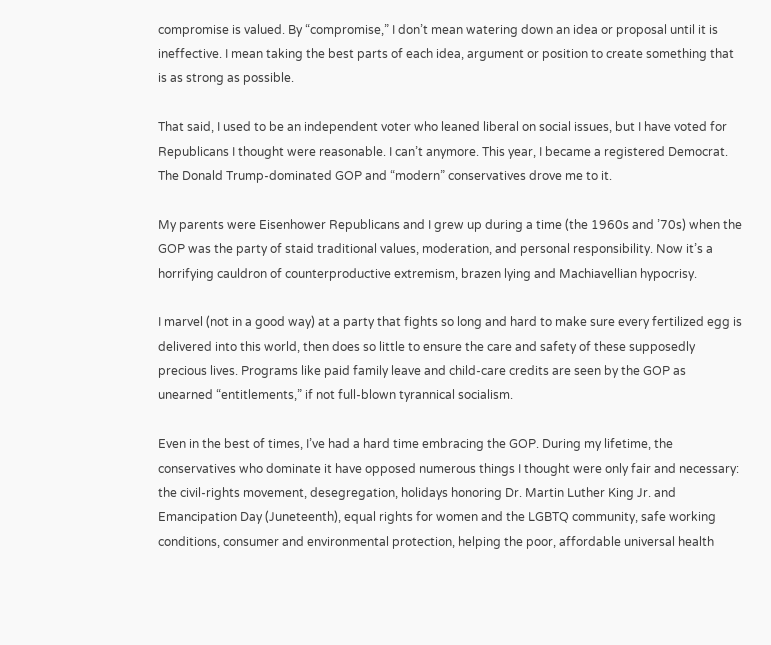compromise is valued. By “compromise,” I don’t mean watering down an idea or proposal until it is ineffective. I mean taking the best parts of each idea, argument or position to create something that is as strong as possible.

That said, I used to be an independent voter who leaned liberal on social issues, but I have voted for Republicans I thought were reasonable. I can’t anymore. This year, I became a registered Democrat. The Donald Trump-dominated GOP and “modern” conservatives drove me to it.

My parents were Eisenhower Republicans and I grew up during a time (the 1960s and ’70s) when the GOP was the party of staid traditional values, moderation, and personal responsibility. Now it’s a horrifying cauldron of counterproductive extremism, brazen lying and Machiavellian hypocrisy.

I marvel (not in a good way) at a party that fights so long and hard to make sure every fertilized egg is delivered into this world, then does so little to ensure the care and safety of these supposedly precious lives. Programs like paid family leave and child-care credits are seen by the GOP as unearned “entitlements,” if not full-blown tyrannical socialism.

Even in the best of times, I’ve had a hard time embracing the GOP. During my lifetime, the conservatives who dominate it have opposed numerous things I thought were only fair and necessary: the civil-rights movement, desegregation, holidays honoring Dr. Martin Luther King Jr. and Emancipation Day (Juneteenth), equal rights for women and the LGBTQ community, safe working conditions, consumer and environmental protection, helping the poor, affordable universal health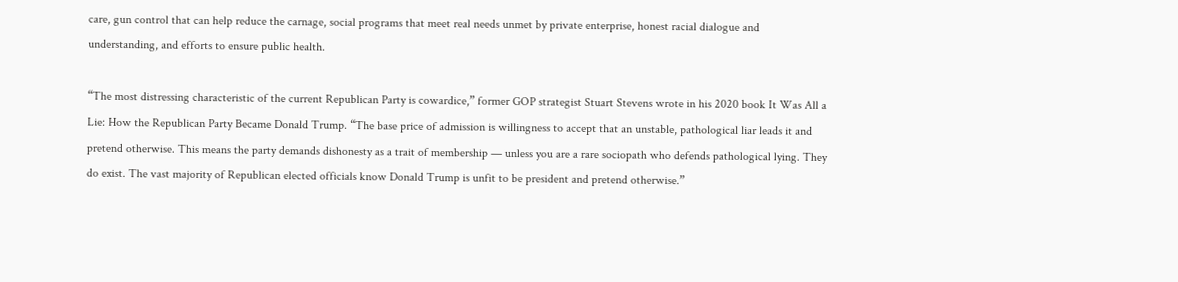care, gun control that can help reduce the carnage, social programs that meet real needs unmet by private enterprise, honest racial dialogue and understanding, and efforts to ensure public health.

“The most distressing characteristic of the current Republican Party is cowardice,” former GOP strategist Stuart Stevens wrote in his 2020 book It Was All a Lie: How the Republican Party Became Donald Trump. “The base price of admission is willingness to accept that an unstable, pathological liar leads it and pretend otherwise. This means the party demands dishonesty as a trait of membership — unless you are a rare sociopath who defends pathological lying. They do exist. The vast majority of Republican elected officials know Donald Trump is unfit to be president and pretend otherwise.”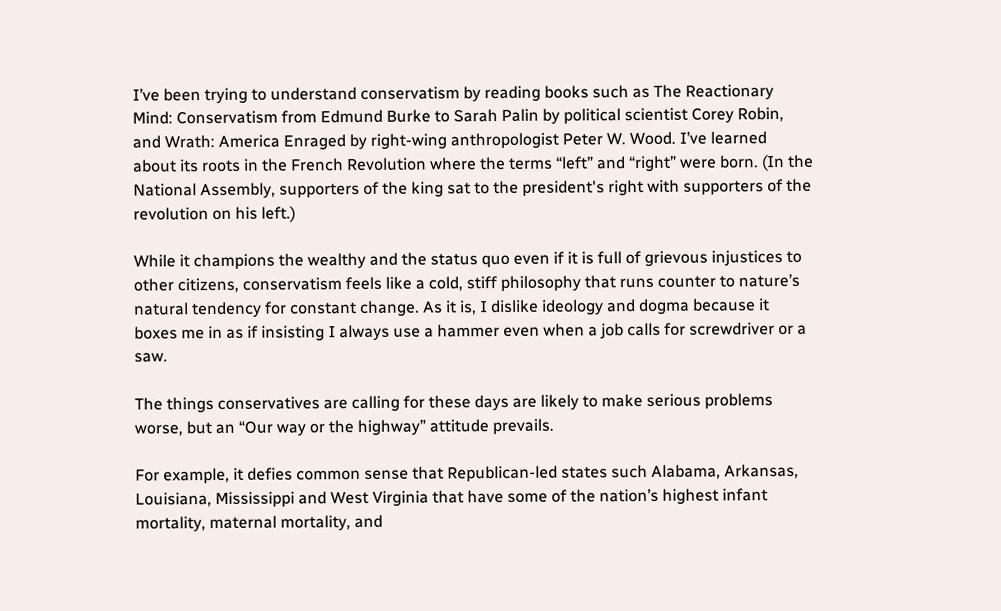I’ve been trying to understand conservatism by reading books such as The Reactionary Mind: Conservatism from Edmund Burke to Sarah Palin by political scientist Corey Robin, and Wrath: America Enraged by right-wing anthropologist Peter W. Wood. I’ve learned about its roots in the French Revolution where the terms “left” and “right” were born. (In the National Assembly, supporters of the king sat to the president's right with supporters of the revolution on his left.)

While it champions the wealthy and the status quo even if it is full of grievous injustices to other citizens, conservatism feels like a cold, stiff philosophy that runs counter to nature’s natural tendency for constant change. As it is, I dislike ideology and dogma because it boxes me in as if insisting I always use a hammer even when a job calls for screwdriver or a saw.

The things conservatives are calling for these days are likely to make serious problems worse, but an “Our way or the highway” attitude prevails.

For example, it defies common sense that Republican-led states such Alabama, Arkansas, Louisiana, Mississippi and West Virginia that have some of the nation’s highest infant mortality, maternal mortality, and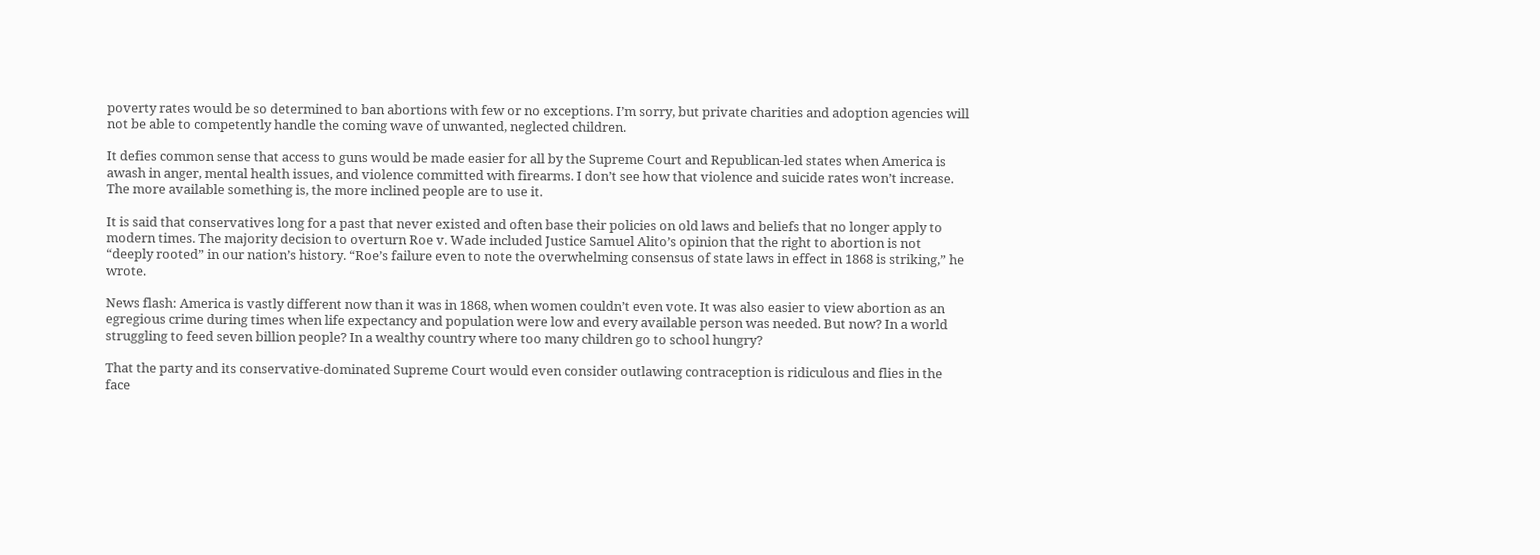poverty rates would be so determined to ban abortions with few or no exceptions. I’m sorry, but private charities and adoption agencies will not be able to competently handle the coming wave of unwanted, neglected children.

It defies common sense that access to guns would be made easier for all by the Supreme Court and Republican-led states when America is awash in anger, mental health issues, and violence committed with firearms. I don’t see how that violence and suicide rates won’t increase. The more available something is, the more inclined people are to use it.

It is said that conservatives long for a past that never existed and often base their policies on old laws and beliefs that no longer apply to modern times. The majority decision to overturn Roe v. Wade included Justice Samuel Alito’s opinion that the right to abortion is not “deeply rooted” in our nation’s history. “Roe’s failure even to note the overwhelming consensus of state laws in effect in 1868 is striking,” he wrote.

News flash: America is vastly different now than it was in 1868, when women couldn’t even vote. It was also easier to view abortion as an egregious crime during times when life expectancy and population were low and every available person was needed. But now? In a world struggling to feed seven billion people? In a wealthy country where too many children go to school hungry?

That the party and its conservative-dominated Supreme Court would even consider outlawing contraception is ridiculous and flies in the face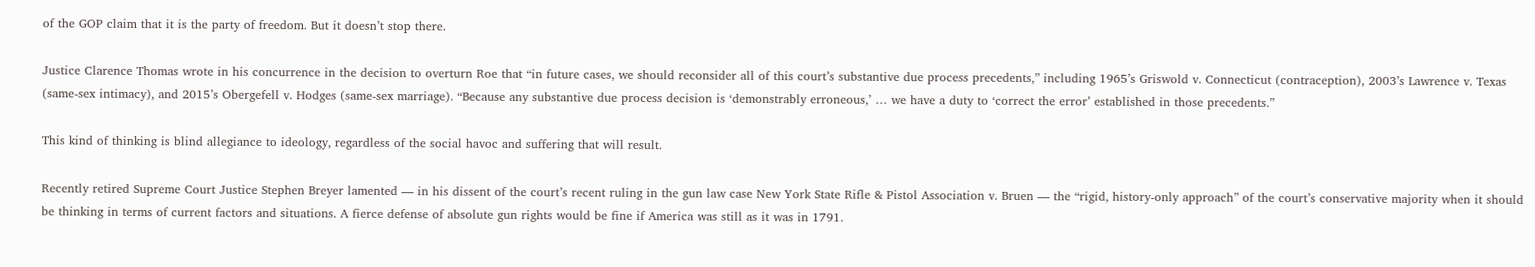of the GOP claim that it is the party of freedom. But it doesn’t stop there.

Justice Clarence Thomas wrote in his concurrence in the decision to overturn Roe that “in future cases, we should reconsider all of this court’s substantive due process precedents,” including 1965’s Griswold v. Connecticut (contraception), 2003’s Lawrence v. Texas (same-sex intimacy), and 2015’s Obergefell v. Hodges (same-sex marriage). “Because any substantive due process decision is ‘demonstrably erroneous,’ … we have a duty to ‘correct the error’ established in those precedents.”

This kind of thinking is blind allegiance to ideology, regardless of the social havoc and suffering that will result.

Recently retired Supreme Court Justice Stephen Breyer lamented — in his dissent of the court’s recent ruling in the gun law case New York State Rifle & Pistol Association v. Bruen — the “rigid, history-only approach” of the court’s conservative majority when it should be thinking in terms of current factors and situations. A fierce defense of absolute gun rights would be fine if America was still as it was in 1791.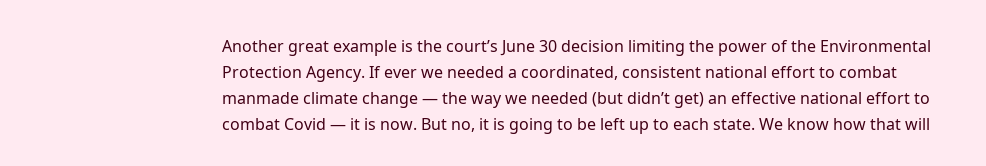Another great example is the court’s June 30 decision limiting the power of the Environmental Protection Agency. If ever we needed a coordinated, consistent national effort to combat manmade climate change — the way we needed (but didn’t get) an effective national effort to combat Covid — it is now. But no, it is going to be left up to each state. We know how that will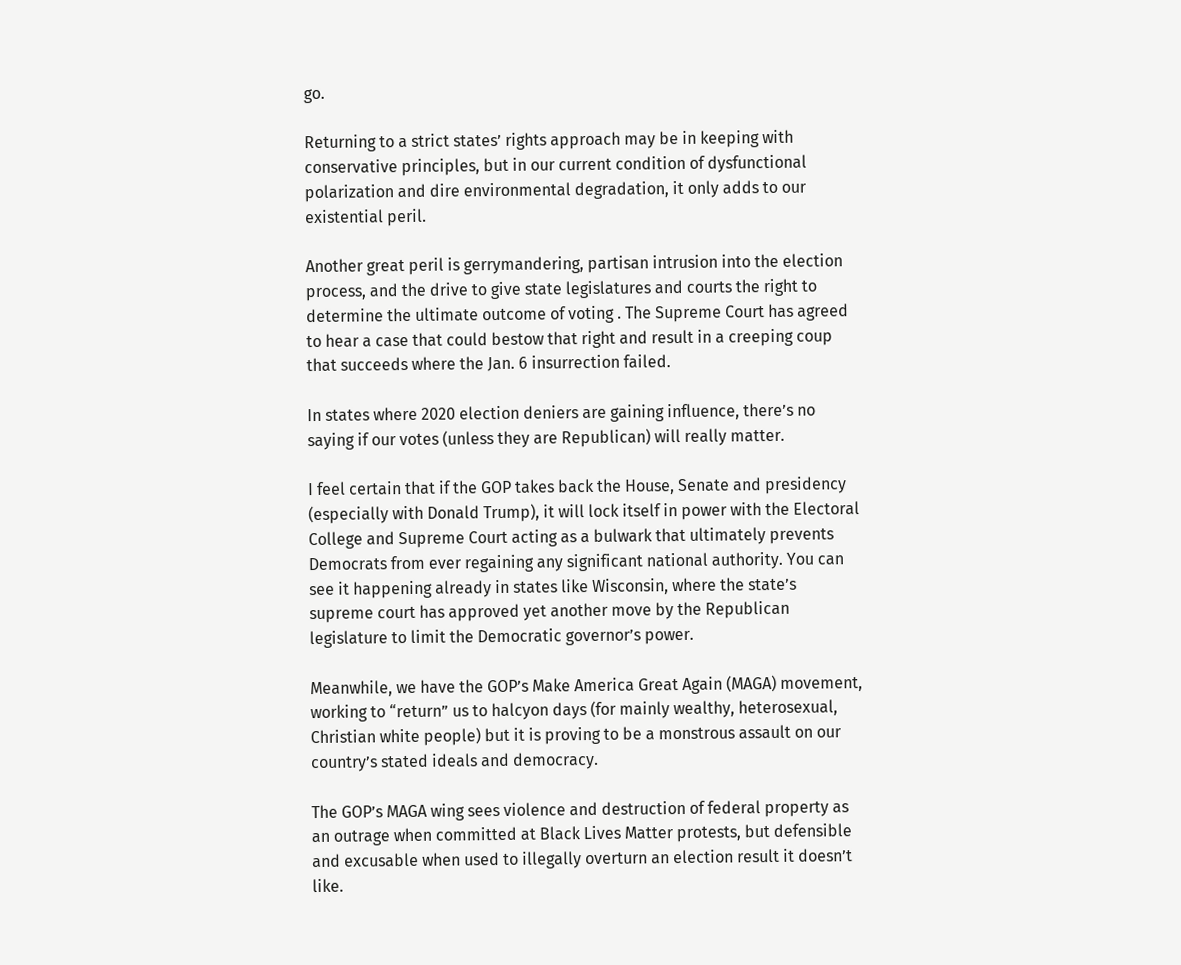go.

Returning to a strict states’ rights approach may be in keeping with conservative principles, but in our current condition of dysfunctional polarization and dire environmental degradation, it only adds to our existential peril.

Another great peril is gerrymandering, partisan intrusion into the election process, and the drive to give state legislatures and courts the right to determine the ultimate outcome of voting . The Supreme Court has agreed to hear a case that could bestow that right and result in a creeping coup that succeeds where the Jan. 6 insurrection failed.

In states where 2020 election deniers are gaining influence, there’s no saying if our votes (unless they are Republican) will really matter.

I feel certain that if the GOP takes back the House, Senate and presidency (especially with Donald Trump), it will lock itself in power with the Electoral College and Supreme Court acting as a bulwark that ultimately prevents Democrats from ever regaining any significant national authority. You can see it happening already in states like Wisconsin, where the state’s supreme court has approved yet another move by the Republican legislature to limit the Democratic governor’s power.

Meanwhile, we have the GOP’s Make America Great Again (MAGA) movement, working to “return” us to halcyon days (for mainly wealthy, heterosexual, Christian white people) but it is proving to be a monstrous assault on our country’s stated ideals and democracy.

The GOP’s MAGA wing sees violence and destruction of federal property as an outrage when committed at Black Lives Matter protests, but defensible and excusable when used to illegally overturn an election result it doesn’t like.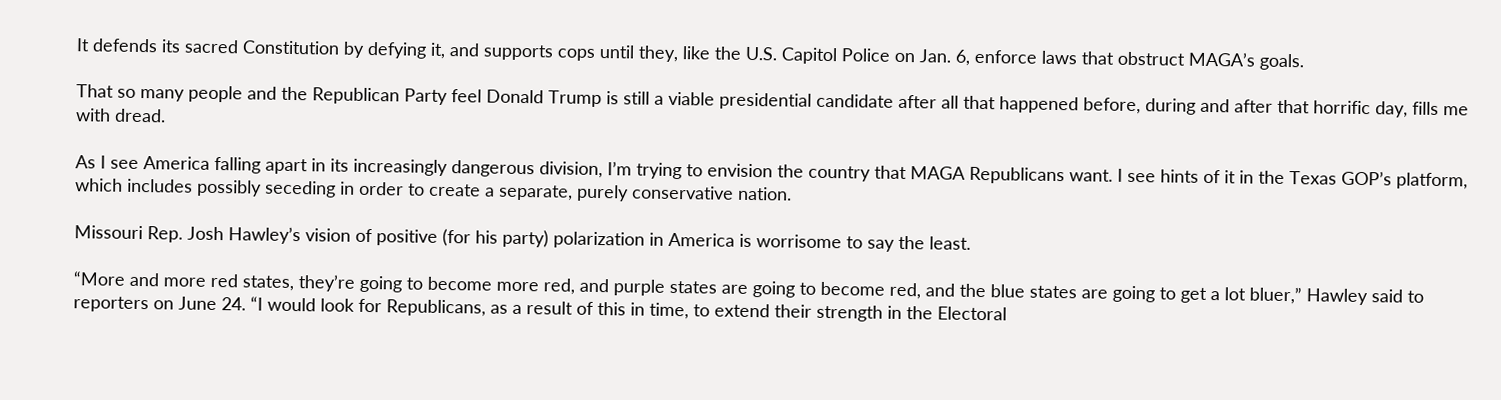It defends its sacred Constitution by defying it, and supports cops until they, like the U.S. Capitol Police on Jan. 6, enforce laws that obstruct MAGA’s goals.

That so many people and the Republican Party feel Donald Trump is still a viable presidential candidate after all that happened before, during and after that horrific day, fills me with dread.

As I see America falling apart in its increasingly dangerous division, I’m trying to envision the country that MAGA Republicans want. I see hints of it in the Texas GOP’s platform, which includes possibly seceding in order to create a separate, purely conservative nation.

Missouri Rep. Josh Hawley’s vision of positive (for his party) polarization in America is worrisome to say the least.

“More and more red states, they’re going to become more red, and purple states are going to become red, and the blue states are going to get a lot bluer,” Hawley said to reporters on June 24. “I would look for Republicans, as a result of this in time, to extend their strength in the Electoral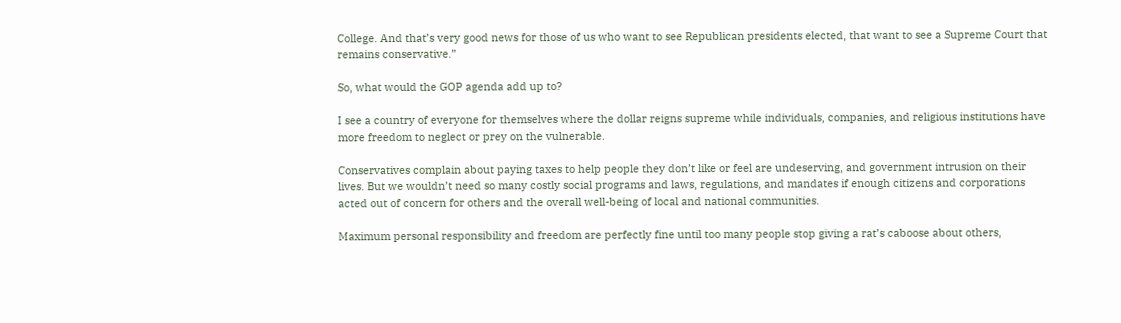College. And that’s very good news for those of us who want to see Republican presidents elected, that want to see a Supreme Court that remains conservative.”

So, what would the GOP agenda add up to?

I see a country of everyone for themselves where the dollar reigns supreme while individuals, companies, and religious institutions have more freedom to neglect or prey on the vulnerable.

Conservatives complain about paying taxes to help people they don’t like or feel are undeserving, and government intrusion on their lives. But we wouldn’t need so many costly social programs and laws, regulations, and mandates if enough citizens and corporations acted out of concern for others and the overall well-being of local and national communities.

Maximum personal responsibility and freedom are perfectly fine until too many people stop giving a rat’s caboose about others,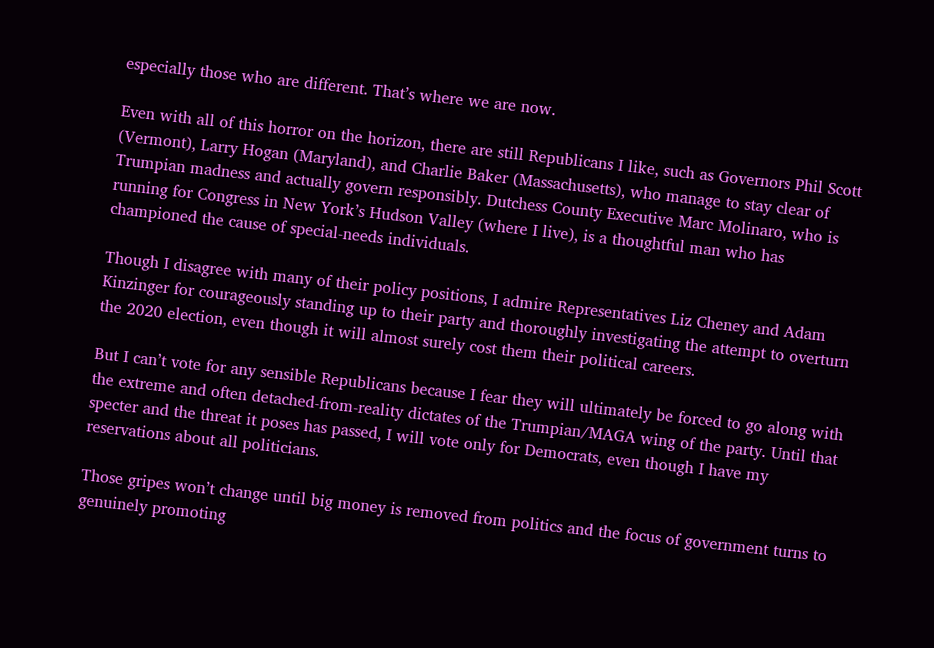especially those who are different. That’s where we are now.

Even with all of this horror on the horizon, there are still Republicans I like, such as Governors Phil Scott (Vermont), Larry Hogan (Maryland), and Charlie Baker (Massachusetts), who manage to stay clear of Trumpian madness and actually govern responsibly. Dutchess County Executive Marc Molinaro, who is running for Congress in New York’s Hudson Valley (where I live), is a thoughtful man who has championed the cause of special-needs individuals.

Though I disagree with many of their policy positions, I admire Representatives Liz Cheney and Adam Kinzinger for courageously standing up to their party and thoroughly investigating the attempt to overturn the 2020 election, even though it will almost surely cost them their political careers.

But I can’t vote for any sensible Republicans because I fear they will ultimately be forced to go along with the extreme and often detached-from-reality dictates of the Trumpian/MAGA wing of the party. Until that specter and the threat it poses has passed, I will vote only for Democrats, even though I have my reservations about all politicians.

Those gripes won’t change until big money is removed from politics and the focus of government turns to genuinely promoting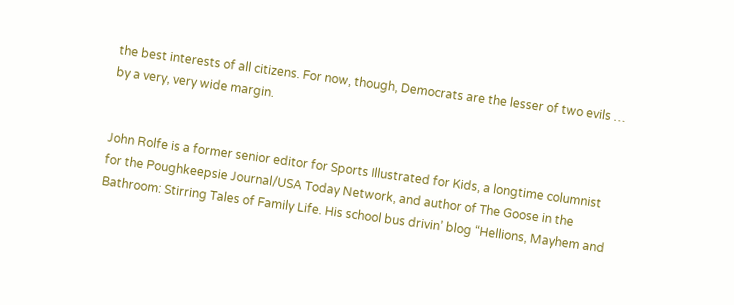the best interests of all citizens. For now, though, Democrats are the lesser of two evils … by a very, very wide margin.


John Rolfe is a former senior editor for Sports Illustrated for Kids, a longtime columnist for the Poughkeepsie Journal/USA Today Network, and author of The Goose in the Bathroom: Stirring Tales of Family Life. His school bus drivin’ blog “Hellions, Mayhem and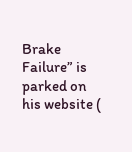Brake Failure” is parked on his website (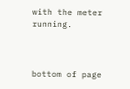with the meter running.



bottom of page